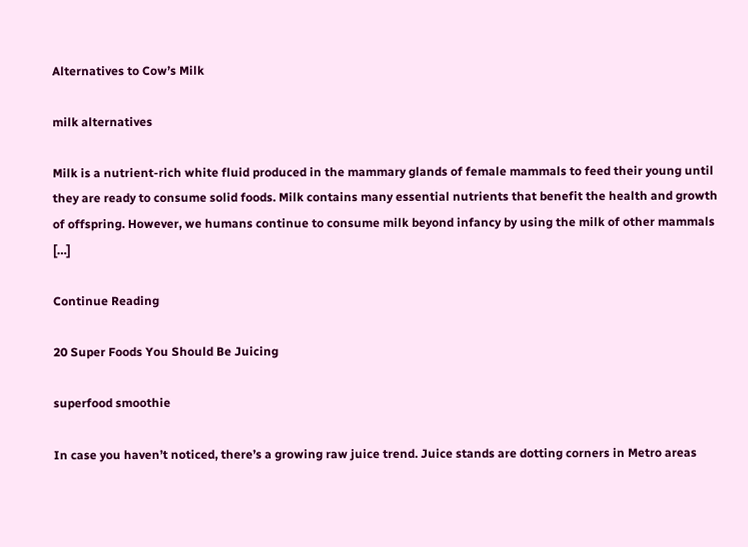Alternatives to Cow’s Milk

milk alternatives

Milk is a nutrient-rich white fluid produced in the mammary glands of female mammals to feed their young until they are ready to consume solid foods. Milk contains many essential nutrients that benefit the health and growth of offspring. However, we humans continue to consume milk beyond infancy by using the milk of other mammals […]

Continue Reading

20 Super Foods You Should Be Juicing

superfood smoothie

In case you haven’t noticed, there’s a growing raw juice trend. Juice stands are dotting corners in Metro areas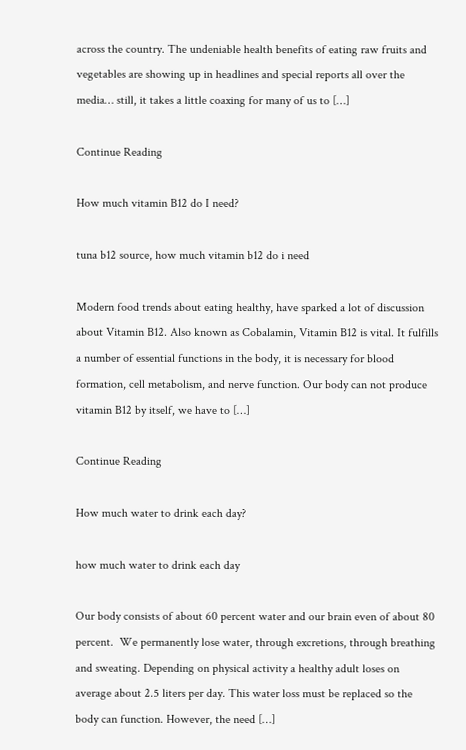across the country. The undeniable health benefits of eating raw fruits and vegetables are showing up in headlines and special reports all over the media… still, it takes a little coaxing for many of us to […]

Continue Reading

How much vitamin B12 do I need?

tuna b12 source, how much vitamin b12 do i need

Modern food trends about eating healthy, have sparked a lot of discussion about Vitamin B12. Also known as Cobalamin, Vitamin B12 is vital. It fulfills a number of essential functions in the body, it is necessary for blood formation, cell metabolism, and nerve function. Our body can not produce vitamin B12 by itself, we have to […]

Continue Reading

How much water to drink each day?

how much water to drink each day

Our body consists of about 60 percent water and our brain even of about 80 percent.  We permanently lose water, through excretions, through breathing and sweating. Depending on physical activity a healthy adult loses on average about 2.5 liters per day. This water loss must be replaced so the body can function. However, the need […]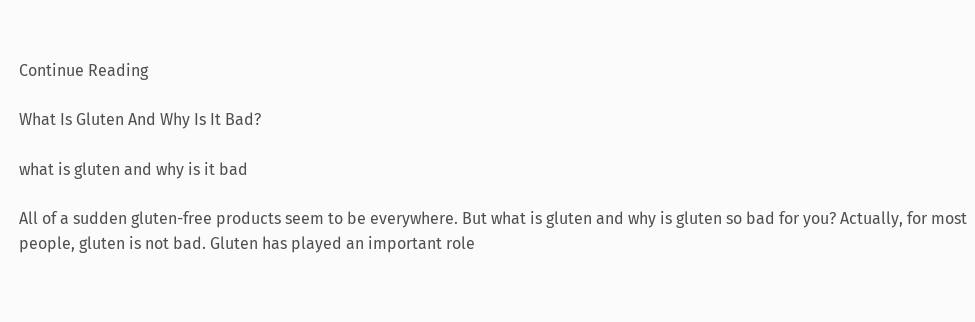Continue Reading

What Is Gluten And Why Is It Bad?

what is gluten and why is it bad

All of a sudden gluten-free products seem to be everywhere. But what is gluten and why is gluten so bad for you? Actually, for most people, gluten is not bad. Gluten has played an important role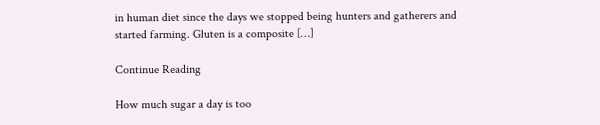in human diet since the days we stopped being hunters and gatherers and started farming. Gluten is a composite […]

Continue Reading

How much sugar a day is too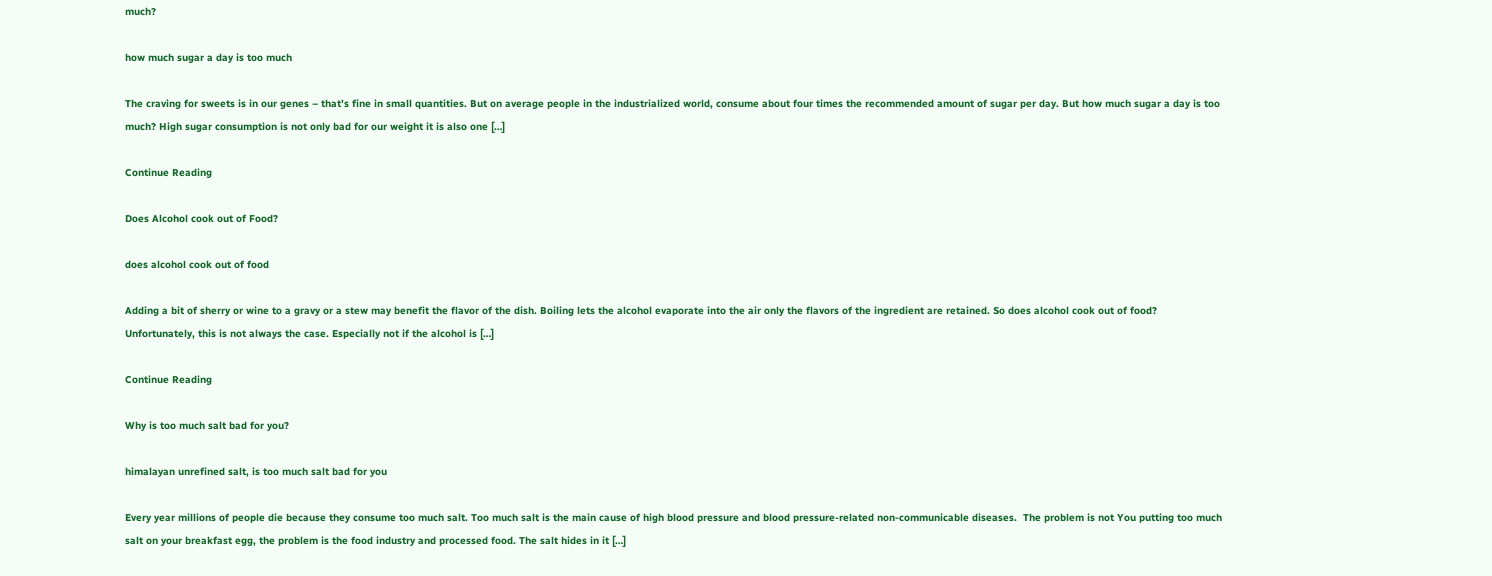much?

how much sugar a day is too much

The craving for sweets is in our genes – that’s fine in small quantities. But on average people in the industrialized world, consume about four times the recommended amount of sugar per day. But how much sugar a day is too much? High sugar consumption is not only bad for our weight it is also one […]

Continue Reading

Does Alcohol cook out of Food?

does alcohol cook out of food

Adding a bit of sherry or wine to a gravy or a stew may benefit the flavor of the dish. Boiling lets the alcohol evaporate into the air only the flavors of the ingredient are retained. So does alcohol cook out of food? Unfortunately, this is not always the case. Especially not if the alcohol is […]

Continue Reading

Why is too much salt bad for you?

himalayan unrefined salt, is too much salt bad for you

Every year millions of people die because they consume too much salt. Too much salt is the main cause of high blood pressure and blood pressure-related non-communicable diseases.  The problem is not You putting too much salt on your breakfast egg, the problem is the food industry and processed food. The salt hides in it […]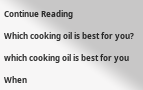Continue Reading

Which cooking oil is best for you?

which cooking oil is best for you

When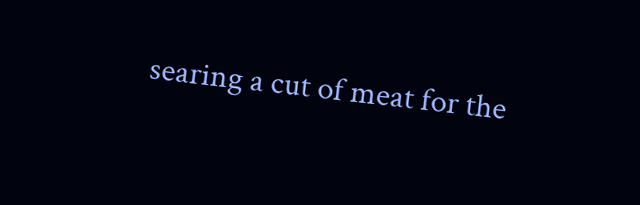searing a cut of meat for the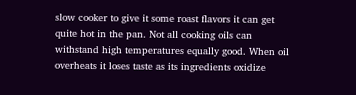slow cooker to give it some roast flavors it can get quite hot in the pan. Not all cooking oils can withstand high temperatures equally good. When oil overheats it loses taste as its ingredients oxidize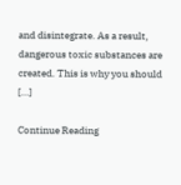and disintegrate. As a result, dangerous toxic substances are created. This is why you should […]

Continue Reading